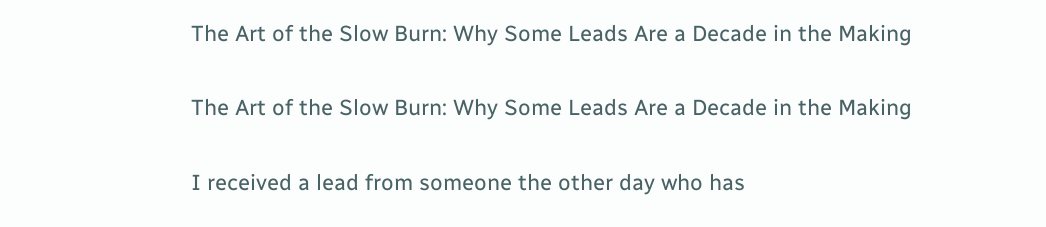The Art of the Slow Burn: Why Some Leads Are a Decade in the Making

The Art of the Slow Burn: Why Some Leads Are a Decade in the Making

I received a lead from someone the other day who has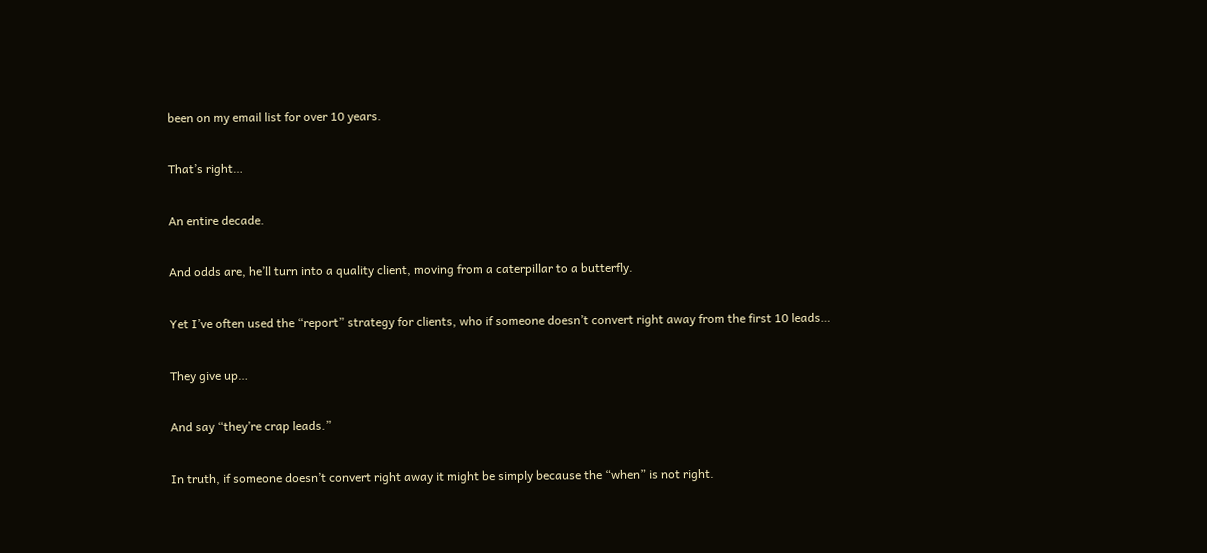been on my email list for over 10 years.

That’s right…

An entire decade.

And odds are, he’ll turn into a quality client, moving from a caterpillar to a butterfly.

Yet I’ve often used the “report” strategy for clients, who if someone doesn’t convert right away from the first 10 leads…

They give up…

And say “they’re crap leads.”

In truth, if someone doesn’t convert right away it might be simply because the “when” is not right.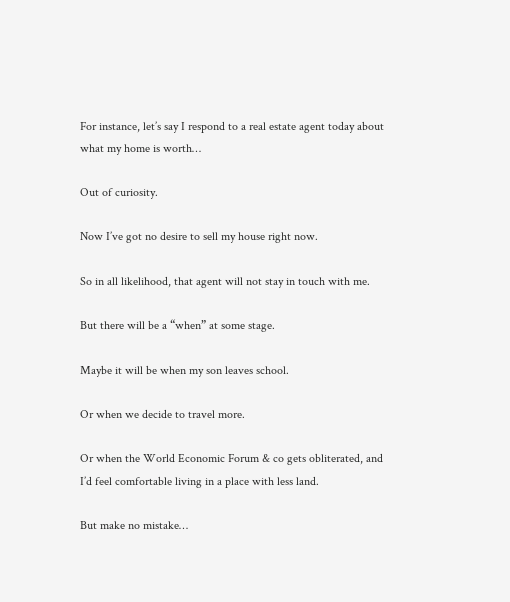For instance, let’s say I respond to a real estate agent today about what my home is worth…

Out of curiosity.

Now I’ve got no desire to sell my house right now.

So in all likelihood, that agent will not stay in touch with me.

But there will be a “when” at some stage.

Maybe it will be when my son leaves school.

Or when we decide to travel more.

Or when the World Economic Forum & co gets obliterated, and I’d feel comfortable living in a place with less land.

But make no mistake…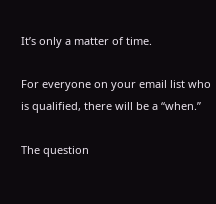It’s only a matter of time.

For everyone on your email list who is qualified, there will be a “when.”

The question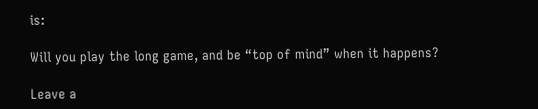is:

Will you play the long game, and be “top of mind” when it happens?

Leave a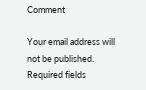Comment

Your email address will not be published. Required fields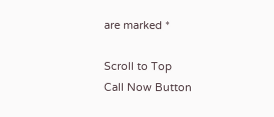are marked *

Scroll to Top
Call Now Button